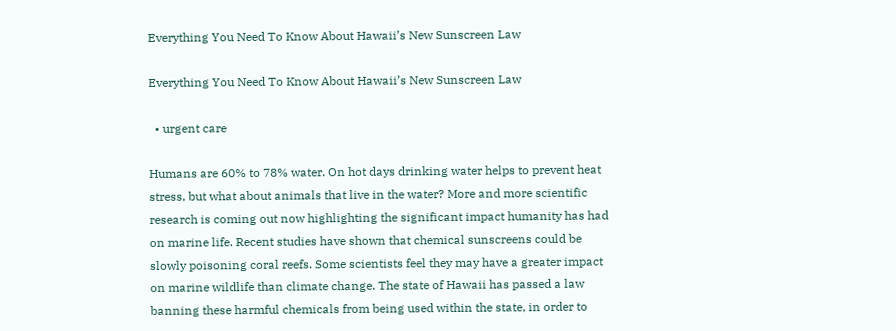Everything You Need To Know About Hawaii’s New Sunscreen Law

Everything You Need To Know About Hawaii’s New Sunscreen Law

  • urgent care

Humans are 60% to 78% water. On hot days drinking water helps to prevent heat stress, but what about animals that live in the water? More and more scientific research is coming out now highlighting the significant impact humanity has had on marine life. Recent studies have shown that chemical sunscreens could be slowly poisoning coral reefs. Some scientists feel they may have a greater impact on marine wildlife than climate change. The state of Hawaii has passed a law banning these harmful chemicals from being used within the state, in order to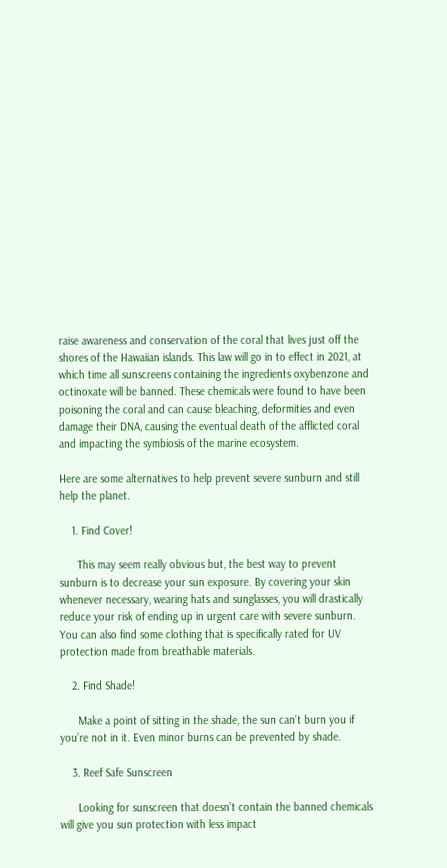raise awareness and conservation of the coral that lives just off the shores of the Hawaiian islands. This law will go in to effect in 2021, at which time all sunscreens containing the ingredients oxybenzone and octinoxate will be banned. These chemicals were found to have been poisoning the coral and can cause bleaching, deformities and even damage their DNA, causing the eventual death of the afflicted coral and impacting the symbiosis of the marine ecosystem.

Here are some alternatives to help prevent severe sunburn and still help the planet.

    1. Find Cover!

      This may seem really obvious but, the best way to prevent sunburn is to decrease your sun exposure. By covering your skin whenever necessary, wearing hats and sunglasses, you will drastically reduce your risk of ending up in urgent care with severe sunburn. You can also find some clothing that is specifically rated for UV protection made from breathable materials.

    2. Find Shade!

      Make a point of sitting in the shade, the sun can’t burn you if you’re not in it. Even minor burns can be prevented by shade.

    3. Reef Safe Sunscreen

      Looking for sunscreen that doesn’t contain the banned chemicals will give you sun protection with less impact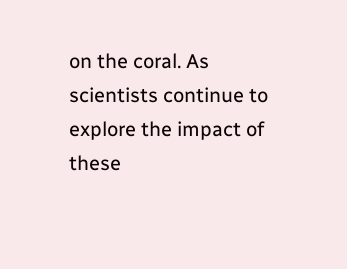on the coral. As scientists continue to explore the impact of these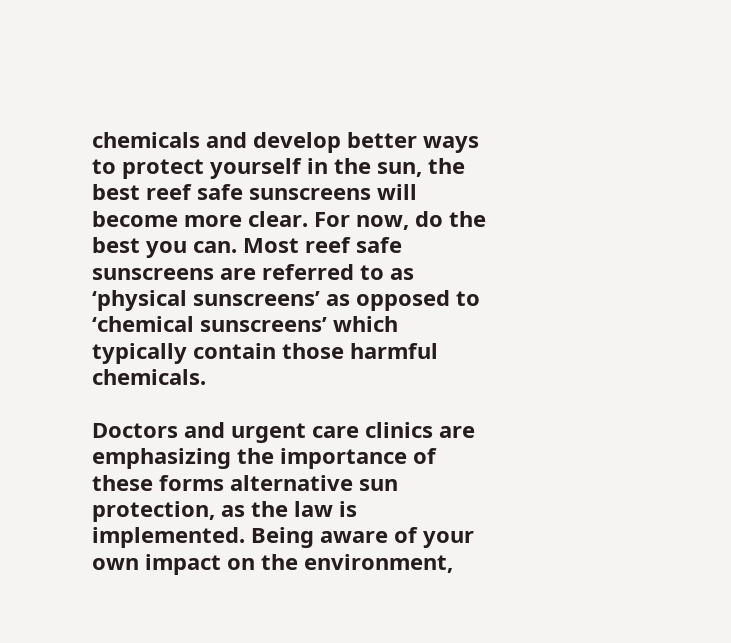chemicals and develop better ways to protect yourself in the sun, the best reef safe sunscreens will become more clear. For now, do the best you can. Most reef safe sunscreens are referred to as ‘physical sunscreens’ as opposed to ‘chemical sunscreens’ which typically contain those harmful chemicals.

Doctors and urgent care clinics are emphasizing the importance of these forms alternative sun protection, as the law is implemented. Being aware of your own impact on the environment,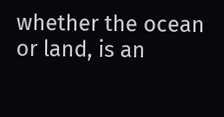whether the ocean or land, is an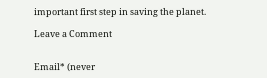important first step in saving the planet.

Leave a Comment


Email* (never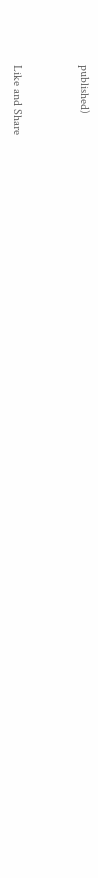published)


Like and Share